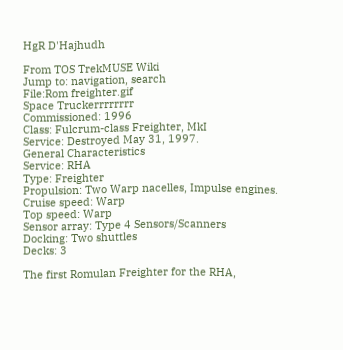HgR D'Hajhudh

From TOS TrekMUSE Wiki
Jump to: navigation, search
File:Rom freighter.gif
Space Truckerrrrrrrr
Commissioned: 1996
Class: Fulcrum-class Freighter, MkI
Service: Destroyed May 31, 1997.
General Characteristics
Service: RHA
Type: Freighter
Propulsion: Two Warp nacelles, Impulse engines.
Cruise speed: Warp
Top speed: Warp
Sensor array: Type 4 Sensors/Scanners
Docking: Two shuttles
Decks: 3

The first Romulan Freighter for the RHA,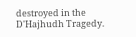destroyed in the D'Hajhudh Tragedy.